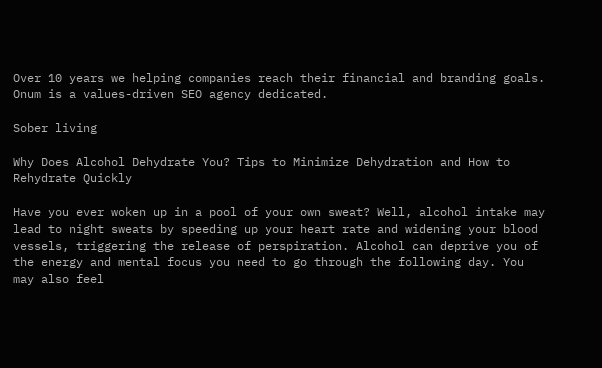Over 10 years we helping companies reach their financial and branding goals. Onum is a values-driven SEO agency dedicated.

Sober living

Why Does Alcohol Dehydrate You? Tips to Minimize Dehydration and How to Rehydrate Quickly

Have you ever woken up in a pool of your own sweat? Well, alcohol intake may lead to night sweats by speeding up your heart rate and widening your blood vessels, triggering the release of perspiration. Alcohol can deprive you of the energy and mental focus you need to go through the following day. You may also feel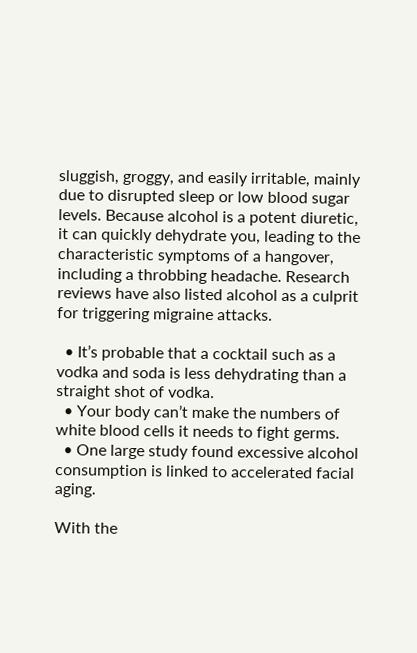sluggish, groggy, and easily irritable, mainly due to disrupted sleep or low blood sugar levels. Because alcohol is a potent diuretic, it can quickly dehydrate you, leading to the characteristic symptoms of a hangover, including a throbbing headache. Research reviews have also listed alcohol as a culprit for triggering migraine attacks.

  • It’s probable that a cocktail such as a vodka and soda is less dehydrating than a straight shot of vodka.
  • Your body can’t make the numbers of white blood cells it needs to fight germs.
  • One large study found excessive alcohol consumption is linked to accelerated facial aging.

With the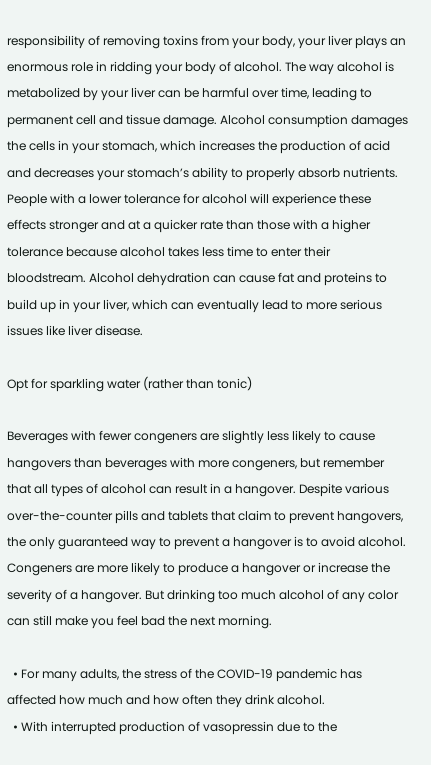responsibility of removing toxins from your body, your liver plays an enormous role in ridding your body of alcohol. The way alcohol is metabolized by your liver can be harmful over time, leading to permanent cell and tissue damage. Alcohol consumption damages the cells in your stomach, which increases the production of acid and decreases your stomach’s ability to properly absorb nutrients. People with a lower tolerance for alcohol will experience these effects stronger and at a quicker rate than those with a higher tolerance because alcohol takes less time to enter their bloodstream. Alcohol dehydration can cause fat and proteins to build up in your liver, which can eventually lead to more serious issues like liver disease.

Opt for sparkling water (rather than tonic)

Beverages with fewer congeners are slightly less likely to cause hangovers than beverages with more congeners, but remember that all types of alcohol can result in a hangover. Despite various over-the-counter pills and tablets that claim to prevent hangovers, the only guaranteed way to prevent a hangover is to avoid alcohol. Congeners are more likely to produce a hangover or increase the severity of a hangover. But drinking too much alcohol of any color can still make you feel bad the next morning.

  • For many adults, the stress of the COVID-19 pandemic has affected how much and how often they drink alcohol.
  • With interrupted production of vasopressin due to the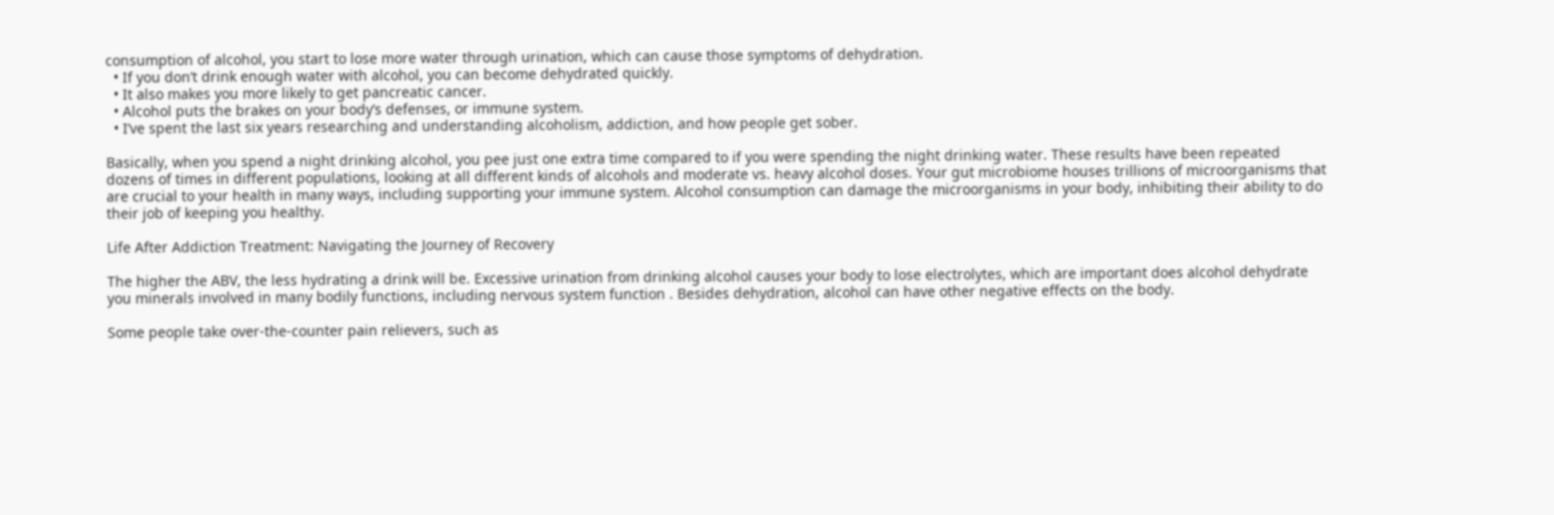consumption of alcohol, you start to lose more water through urination, which can cause those symptoms of dehydration.
  • If you don’t drink enough water with alcohol, you can become dehydrated quickly.
  • It also makes you more likely to get pancreatic cancer.
  • Alcohol puts the brakes on your body’s defenses, or immune system.
  • I’ve spent the last six years researching and understanding alcoholism, addiction, and how people get sober.

Basically, when you spend a night drinking alcohol, you pee just one extra time compared to if you were spending the night drinking water. These results have been repeated dozens of times in different populations, looking at all different kinds of alcohols and moderate vs. heavy alcohol doses. Your gut microbiome houses trillions of microorganisms that are crucial to your health in many ways, including supporting your immune system. Alcohol consumption can damage the microorganisms in your body, inhibiting their ability to do their job of keeping you healthy.

Life After Addiction Treatment: Navigating the Journey of Recovery

The higher the ABV, the less hydrating a drink will be. Excessive urination from drinking alcohol causes your body to lose electrolytes, which are important does alcohol dehydrate you minerals involved in many bodily functions, including nervous system function . Besides dehydration, alcohol can have other negative effects on the body.

Some people take over-the-counter pain relievers, such as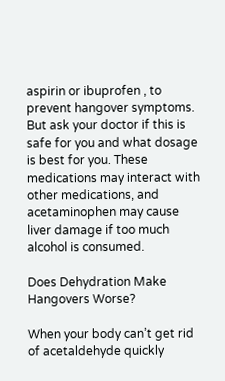aspirin or ibuprofen , to prevent hangover symptoms. But ask your doctor if this is safe for you and what dosage is best for you. These medications may interact with other medications, and acetaminophen may cause liver damage if too much alcohol is consumed.

Does Dehydration Make Hangovers Worse?

When your body can’t get rid of acetaldehyde quickly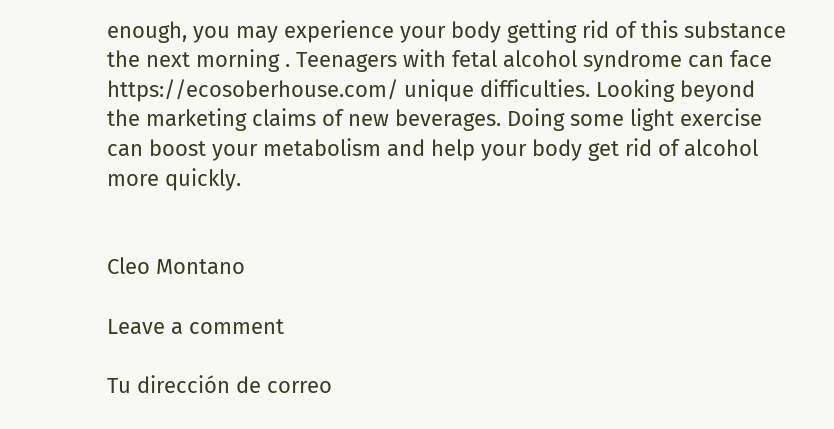enough, you may experience your body getting rid of this substance the next morning . Teenagers with fetal alcohol syndrome can face https://ecosoberhouse.com/ unique difficulties. Looking beyond the marketing claims of new beverages. Doing some light exercise can boost your metabolism and help your body get rid of alcohol more quickly.


Cleo Montano

Leave a comment

Tu dirección de correo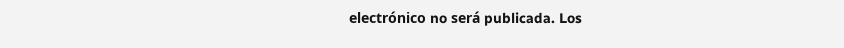electrónico no será publicada. Los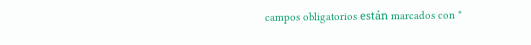campos obligatorios están marcados con *